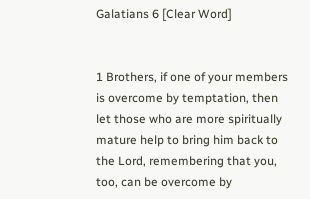Galatians 6 [Clear Word]


1 Brothers, if one of your members is overcome by temptation, then let those who are more spiritually mature help to bring him back to the Lord, remembering that you, too, can be overcome by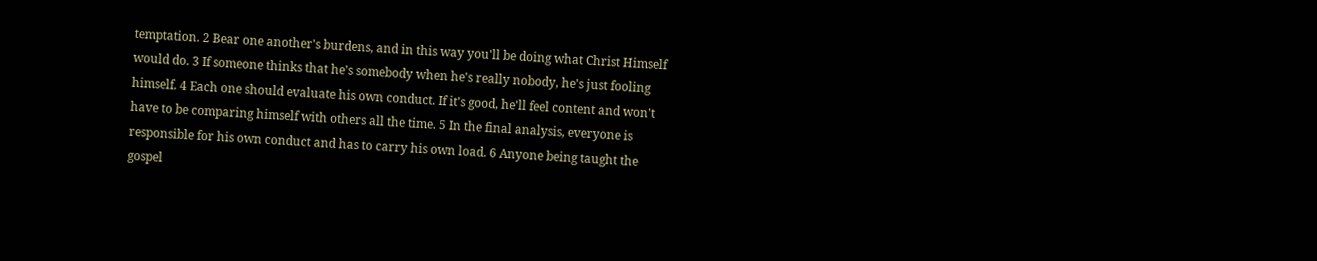temptation. 2 Bear one another's burdens, and in this way you'll be doing what Christ Himself would do. 3 If someone thinks that he's somebody when he's really nobody, he's just fooling himself. 4 Each one should evaluate his own conduct. If it's good, he'll feel content and won't have to be comparing himself with others all the time. 5 In the final analysis, everyone is responsible for his own conduct and has to carry his own load. 6 Anyone being taught the gospel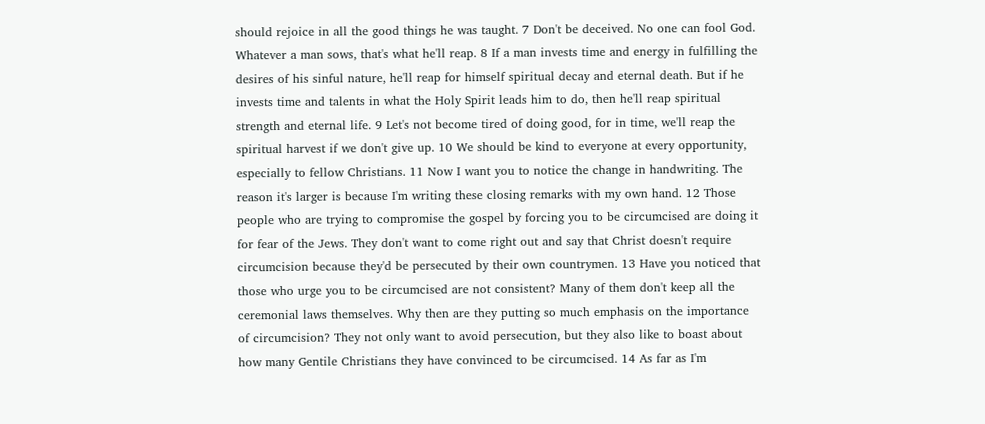should rejoice in all the good things he was taught. 7 Don't be deceived. No one can fool God. Whatever a man sows, that's what he'll reap. 8 If a man invests time and energy in fulfilling the desires of his sinful nature, he'll reap for himself spiritual decay and eternal death. But if he invests time and talents in what the Holy Spirit leads him to do, then he'll reap spiritual strength and eternal life. 9 Let's not become tired of doing good, for in time, we'll reap the spiritual harvest if we don't give up. 10 We should be kind to everyone at every opportunity, especially to fellow Christians. 11 Now I want you to notice the change in handwriting. The reason it's larger is because I'm writing these closing remarks with my own hand. 12 Those people who are trying to compromise the gospel by forcing you to be circumcised are doing it for fear of the Jews. They don't want to come right out and say that Christ doesn't require circumcision because they'd be persecuted by their own countrymen. 13 Have you noticed that those who urge you to be circumcised are not consistent? Many of them don't keep all the ceremonial laws themselves. Why then are they putting so much emphasis on the importance of circumcision? They not only want to avoid persecution, but they also like to boast about how many Gentile Christians they have convinced to be circumcised. 14 As far as I'm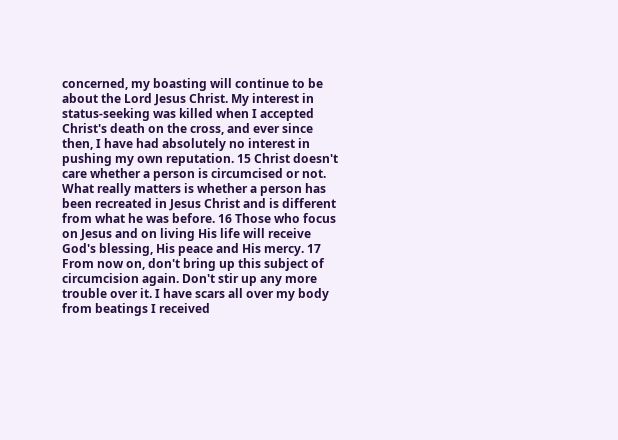concerned, my boasting will continue to be about the Lord Jesus Christ. My interest in status-seeking was killed when I accepted Christ's death on the cross, and ever since then, I have had absolutely no interest in pushing my own reputation. 15 Christ doesn't care whether a person is circumcised or not. What really matters is whether a person has been recreated in Jesus Christ and is different from what he was before. 16 Those who focus on Jesus and on living His life will receive God's blessing, His peace and His mercy. 17 From now on, don't bring up this subject of circumcision again. Don't stir up any more trouble over it. I have scars all over my body from beatings I received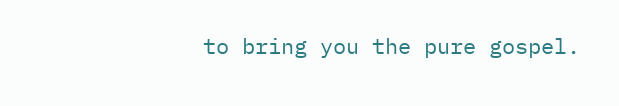to bring you the pure gospel.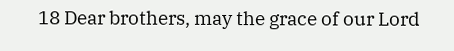18 Dear brothers, may the grace of our Lord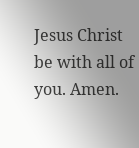Jesus Christ be with all of you. Amen.